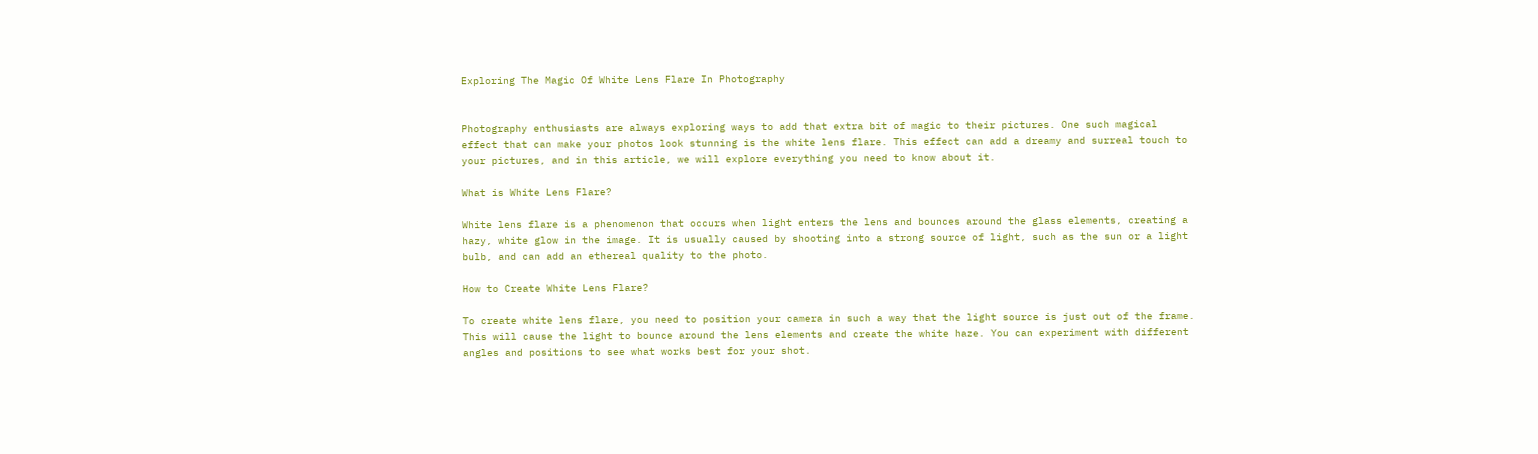Exploring The Magic Of White Lens Flare In Photography


Photography enthusiasts are always exploring ways to add that extra bit of magic to their pictures. One such magical effect that can make your photos look stunning is the white lens flare. This effect can add a dreamy and surreal touch to your pictures, and in this article, we will explore everything you need to know about it.

What is White Lens Flare?

White lens flare is a phenomenon that occurs when light enters the lens and bounces around the glass elements, creating a hazy, white glow in the image. It is usually caused by shooting into a strong source of light, such as the sun or a light bulb, and can add an ethereal quality to the photo.

How to Create White Lens Flare?

To create white lens flare, you need to position your camera in such a way that the light source is just out of the frame. This will cause the light to bounce around the lens elements and create the white haze. You can experiment with different angles and positions to see what works best for your shot.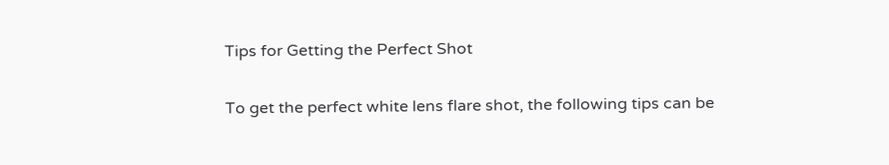Tips for Getting the Perfect Shot

To get the perfect white lens flare shot, the following tips can be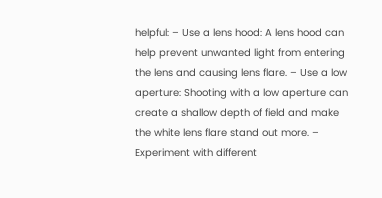helpful: – Use a lens hood: A lens hood can help prevent unwanted light from entering the lens and causing lens flare. – Use a low aperture: Shooting with a low aperture can create a shallow depth of field and make the white lens flare stand out more. – Experiment with different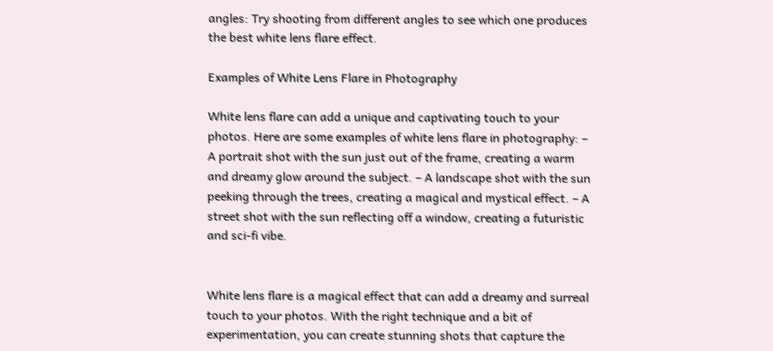angles: Try shooting from different angles to see which one produces the best white lens flare effect.

Examples of White Lens Flare in Photography

White lens flare can add a unique and captivating touch to your photos. Here are some examples of white lens flare in photography: – A portrait shot with the sun just out of the frame, creating a warm and dreamy glow around the subject. – A landscape shot with the sun peeking through the trees, creating a magical and mystical effect. – A street shot with the sun reflecting off a window, creating a futuristic and sci-fi vibe.


White lens flare is a magical effect that can add a dreamy and surreal touch to your photos. With the right technique and a bit of experimentation, you can create stunning shots that capture the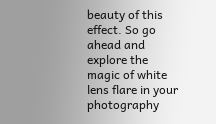beauty of this effect. So go ahead and explore the magic of white lens flare in your photography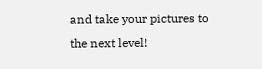and take your pictures to the next level!